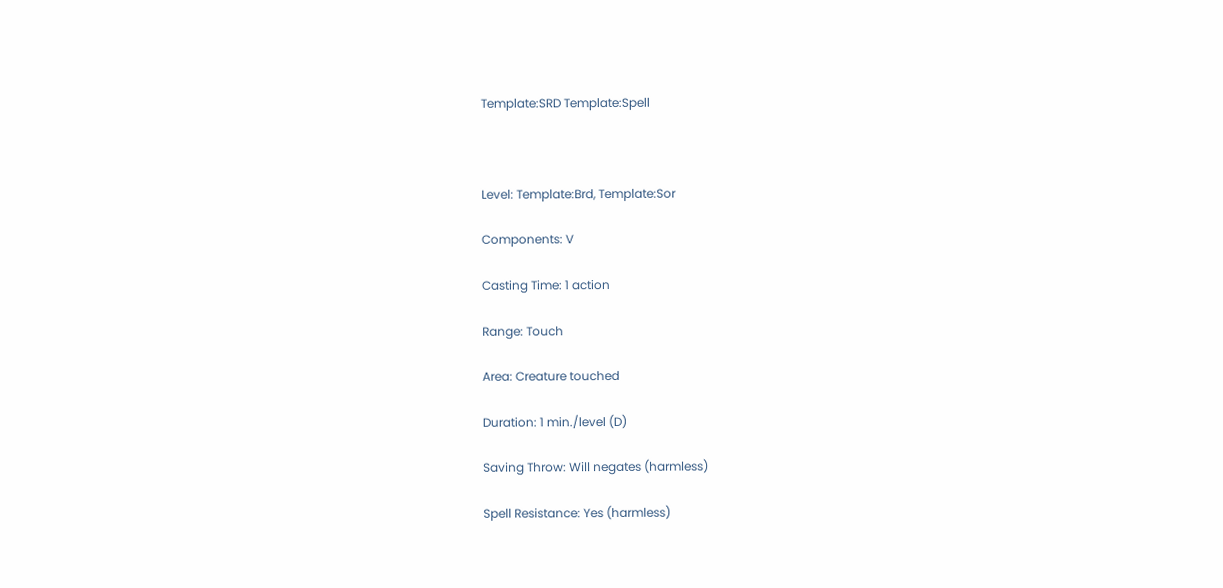Template:SRD Template:Spell



Level: Template:Brd, Template:Sor

Components: V

Casting Time: 1 action

Range: Touch

Area: Creature touched

Duration: 1 min./level (D)

Saving Throw: Will negates (harmless)

Spell Resistance: Yes (harmless)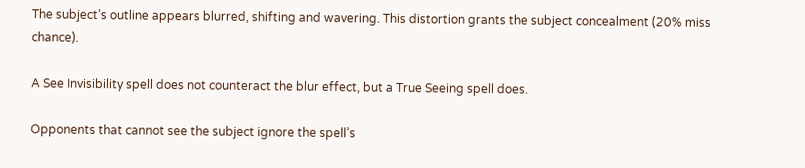The subject’s outline appears blurred, shifting and wavering. This distortion grants the subject concealment (20% miss chance).

A See Invisibility spell does not counteract the blur effect, but a True Seeing spell does.

Opponents that cannot see the subject ignore the spell’s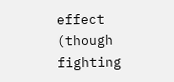effect (though fighting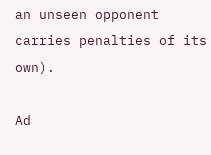an unseen opponent carries penalties of its own).

Ad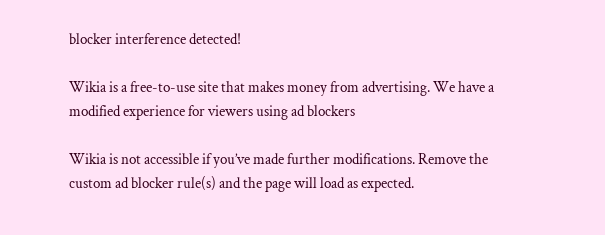blocker interference detected!

Wikia is a free-to-use site that makes money from advertising. We have a modified experience for viewers using ad blockers

Wikia is not accessible if you’ve made further modifications. Remove the custom ad blocker rule(s) and the page will load as expected.